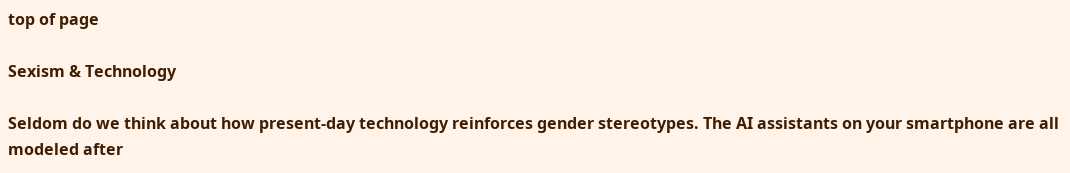top of page

Sexism & Technology

Seldom do we think about how present-day technology reinforces gender stereotypes. The AI assistants on your smartphone are all modeled after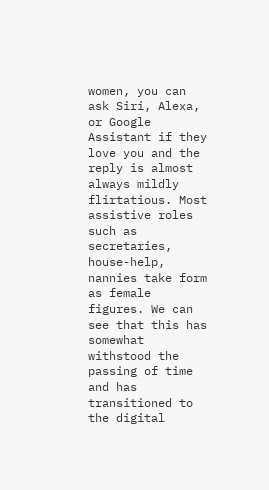women, you can ask Siri, Alexa, or Google Assistant if they love you and the reply is almost always mildly flirtatious. Most assistive roles such as secretaries, house-help, nannies take form as female figures. We can see that this has somewhat withstood the passing of time and has transitioned to the digital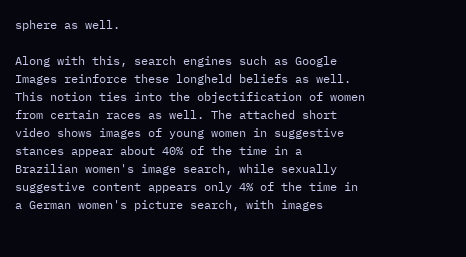sphere as well.

Along with this, search engines such as Google Images reinforce these longheld beliefs as well. This notion ties into the objectification of women from certain races as well. The attached short video shows images of young women in suggestive stances appear about 40% of the time in a Brazilian women's image search, while sexually suggestive content appears only 4% of the time in a German women's picture search, with images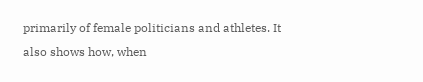primarily of female politicians and athletes. It also shows how, when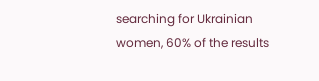searching for Ukrainian women, 60% of the results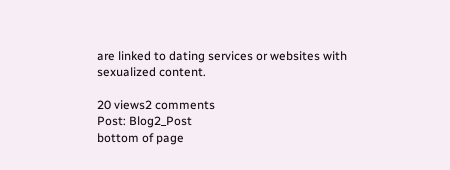are linked to dating services or websites with sexualized content.

20 views2 comments
Post: Blog2_Post
bottom of page